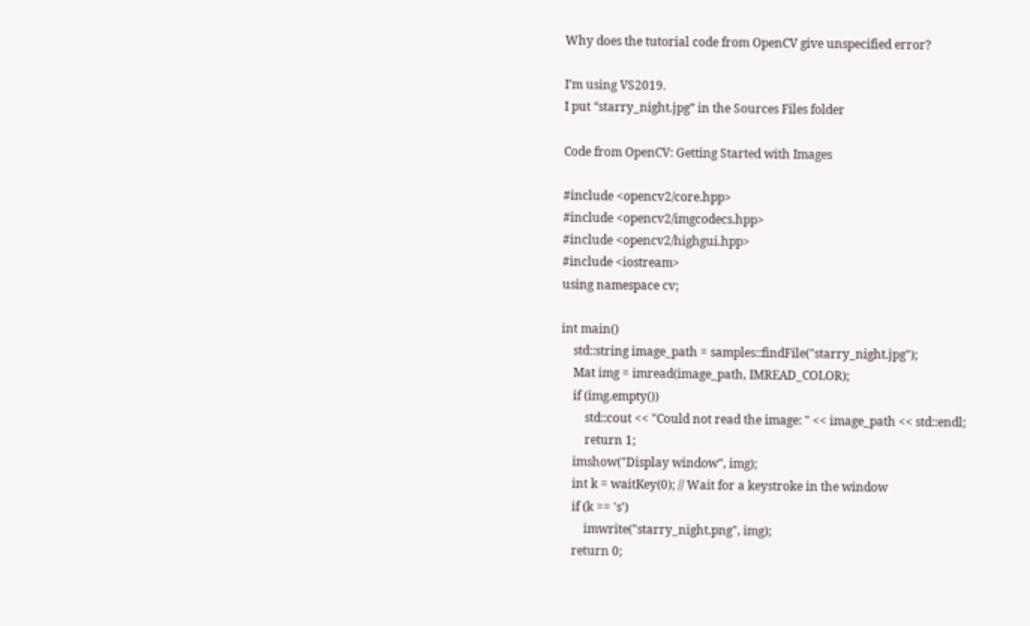Why does the tutorial code from OpenCV give unspecified error?

I’m using VS2019.
I put “starry_night.jpg” in the Sources Files folder

Code from OpenCV: Getting Started with Images

#include <opencv2/core.hpp>
#include <opencv2/imgcodecs.hpp>
#include <opencv2/highgui.hpp>
#include <iostream>
using namespace cv;

int main()
    std::string image_path = samples::findFile("starry_night.jpg");
    Mat img = imread(image_path, IMREAD_COLOR);
    if (img.empty())
        std::cout << "Could not read the image: " << image_path << std::endl;
        return 1;
    imshow("Display window", img);
    int k = waitKey(0); // Wait for a keystroke in the window
    if (k == 's')
        imwrite("starry_night.png", img);
    return 0;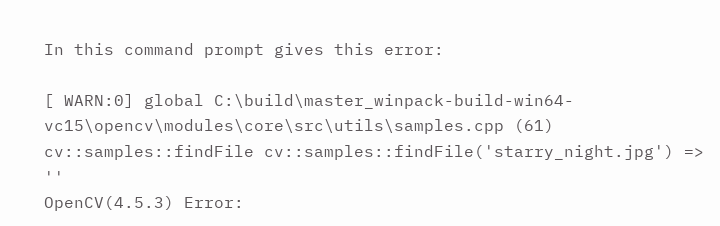In this command prompt gives this error:

[ WARN:0] global C:\build\master_winpack-build-win64-vc15\opencv\modules\core\src\utils\samples.cpp (61) cv::samples::findFile cv::samples::findFile('starry_night.jpg') => ''
OpenCV(4.5.3) Error: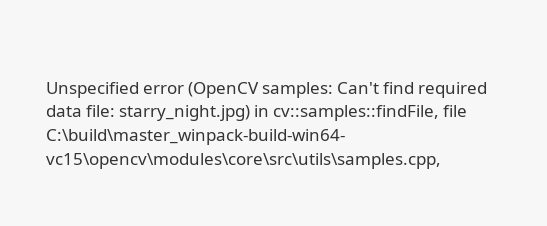Unspecified error (OpenCV samples: Can't find required data file: starry_night.jpg) in cv::samples::findFile, file C:\build\master_winpack-build-win64-vc15\opencv\modules\core\src\utils\samples.cpp,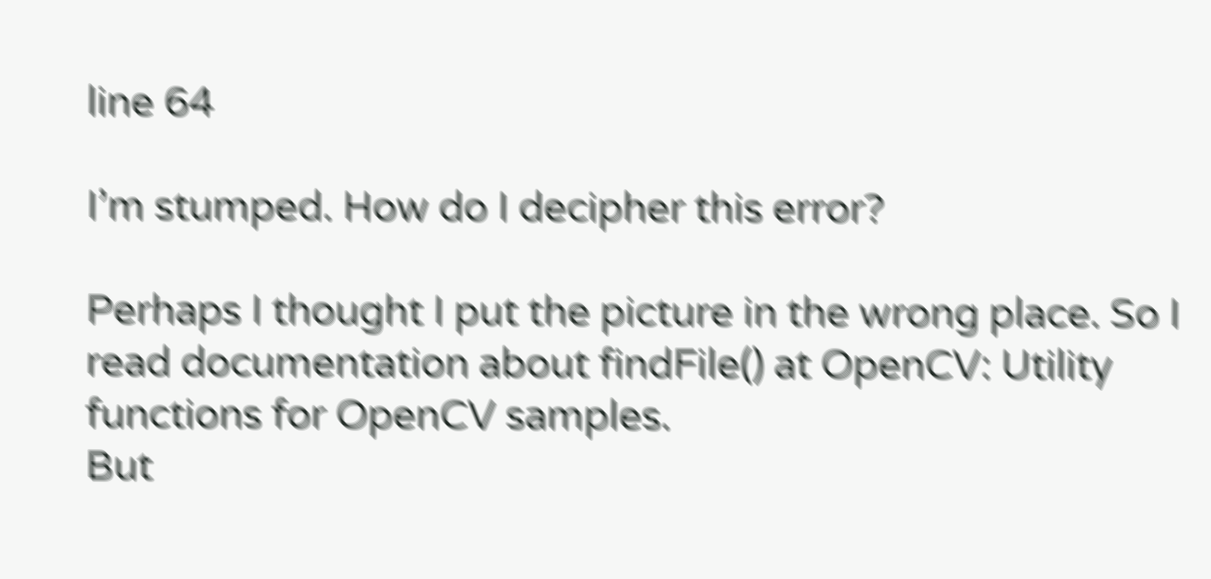line 64

I’m stumped. How do I decipher this error?

Perhaps I thought I put the picture in the wrong place. So I read documentation about findFile() at OpenCV: Utility functions for OpenCV samples.
But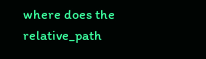where does the relative_path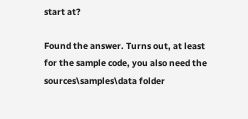start at?

Found the answer. Turns out, at least for the sample code, you also need the sources\samples\data folder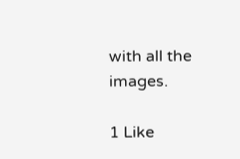with all the images.

1 Like